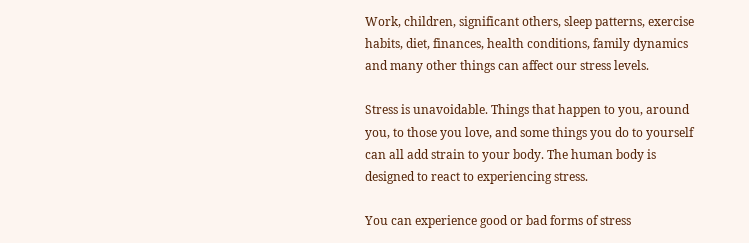Work, children, significant others, sleep patterns, exercise habits, diet, finances, health conditions, family dynamics and many other things can affect our stress levels.

Stress is unavoidable. Things that happen to you, around you, to those you love, and some things you do to yourself can all add strain to your body. The human body is designed to react to experiencing stress.

You can experience good or bad forms of stress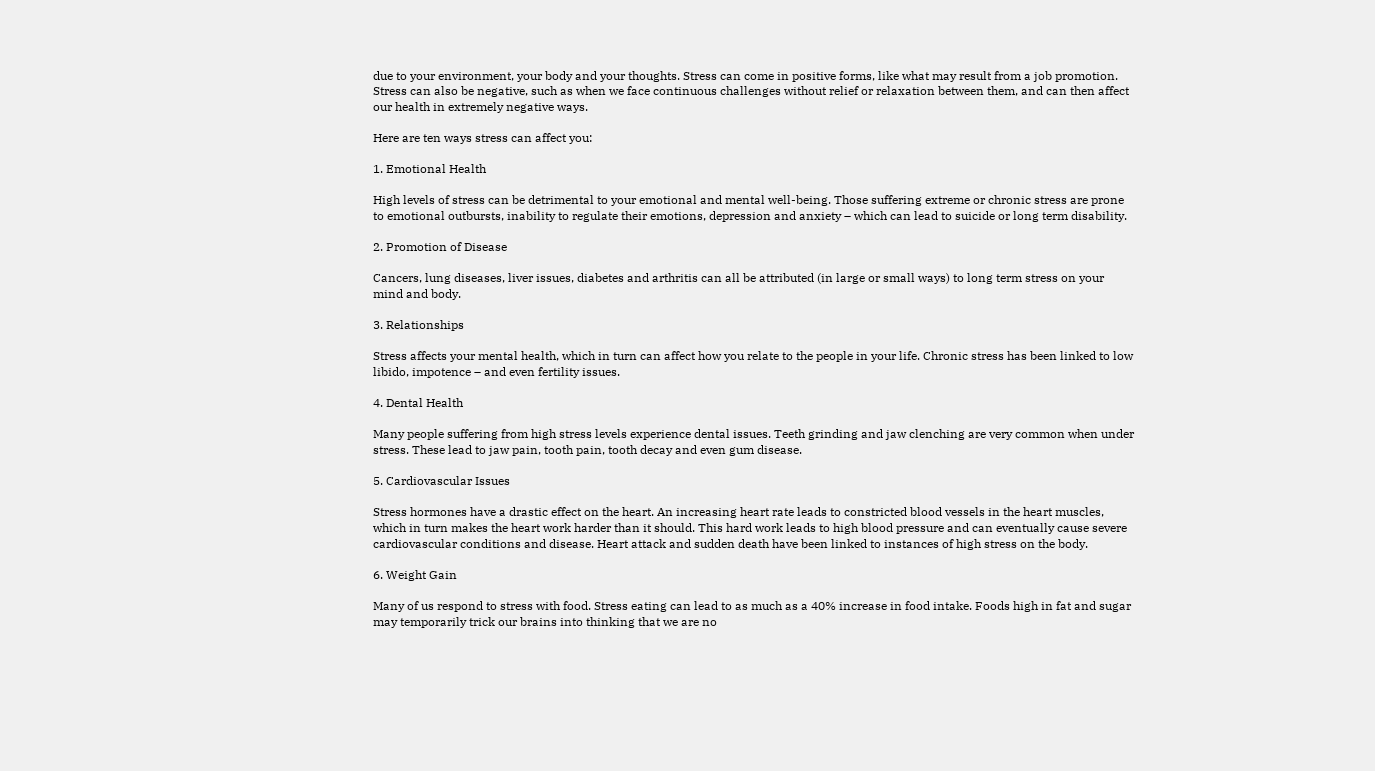due to your environment, your body and your thoughts. Stress can come in positive forms, like what may result from a job promotion. Stress can also be negative, such as when we face continuous challenges without relief or relaxation between them, and can then affect our health in extremely negative ways.

Here are ten ways stress can affect you:

1. Emotional Health

High levels of stress can be detrimental to your emotional and mental well-being. Those suffering extreme or chronic stress are prone to emotional outbursts, inability to regulate their emotions, depression and anxiety – which can lead to suicide or long term disability.

2. Promotion of Disease

Cancers, lung diseases, liver issues, diabetes and arthritis can all be attributed (in large or small ways) to long term stress on your mind and body.

3. Relationships

Stress affects your mental health, which in turn can affect how you relate to the people in your life. Chronic stress has been linked to low libido, impotence – and even fertility issues.

4. Dental Health

Many people suffering from high stress levels experience dental issues. Teeth grinding and jaw clenching are very common when under stress. These lead to jaw pain, tooth pain, tooth decay and even gum disease.

5. Cardiovascular Issues

Stress hormones have a drastic effect on the heart. An increasing heart rate leads to constricted blood vessels in the heart muscles, which in turn makes the heart work harder than it should. This hard work leads to high blood pressure and can eventually cause severe cardiovascular conditions and disease. Heart attack and sudden death have been linked to instances of high stress on the body.

6. Weight Gain

Many of us respond to stress with food. Stress eating can lead to as much as a 40% increase in food intake. Foods high in fat and sugar may temporarily trick our brains into thinking that we are no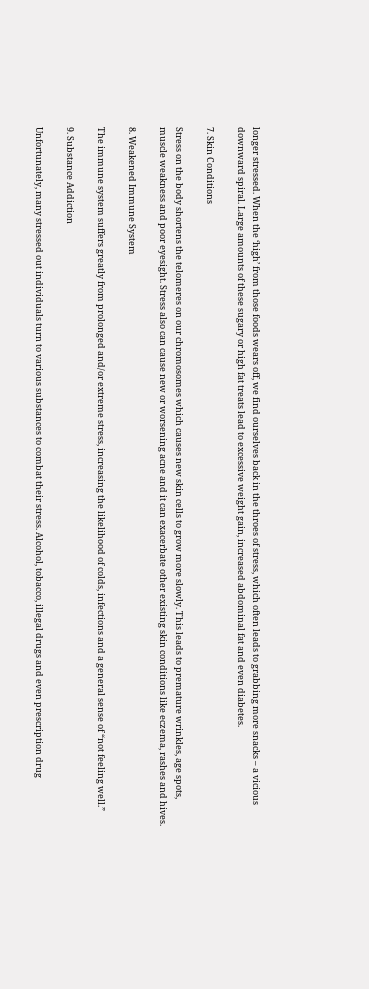longer stressed. When the ‘high’ from those foods wears off, we find ourselves back in the throes of stress, which often leads to grabbing more snacks – a vicious downward spiral. Large amounts of these sugary or high fat treats lead to excessive weight gain, increased abdominal fat and even diabetes.

7. Skin Conditions

Stress on the body shortens the telomeres on our chromosomes which causes new skin cells to grow more slowly. This leads to premature wrinkles, age spots, muscle weakness and poor eyesight. Stress also can cause new or worsening acne and it can exacerbate other existing skin conditions like eczema, rashes and hives.

8. Weakened Immune System

The immune system suffers greatly from prolonged and/or extreme stress, increasing the likelihood of colds, infections and a general sense of “not feeling well.”

9. Substance Addiction

Unfortunately, many stressed out individuals turn to various substances to combat their stress. Alcohol, tobacco, illegal drugs and even prescription drug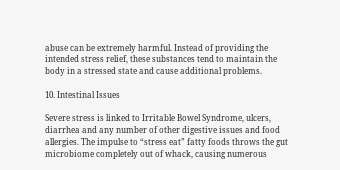abuse can be extremely harmful. Instead of providing the intended stress relief, these substances tend to maintain the body in a stressed state and cause additional problems.

10. Intestinal Issues

Severe stress is linked to Irritable Bowel Syndrome, ulcers, diarrhea and any number of other digestive issues and food allergies. The impulse to “stress eat” fatty foods throws the gut microbiome completely out of whack, causing numerous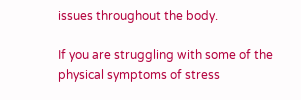issues throughout the body.

If you are struggling with some of the physical symptoms of stress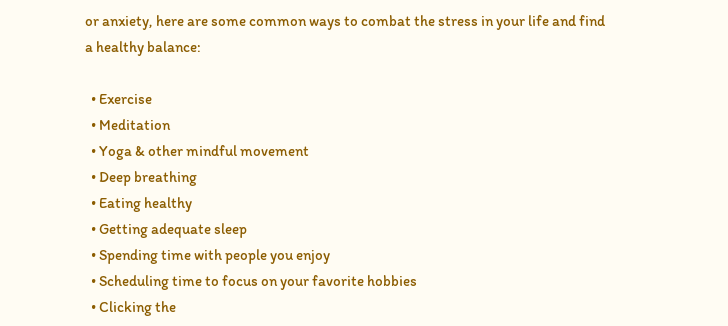or anxiety, here are some common ways to combat the stress in your life and find a healthy balance:

  • Exercise
  • Meditation
  • Yoga & other mindful movement
  • Deep breathing
  • Eating healthy
  • Getting adequate sleep
  • Spending time with people you enjoy
  • Scheduling time to focus on your favorite hobbies
  • Clicking the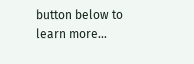button below to learn more…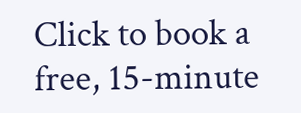Click to book a free, 15-minute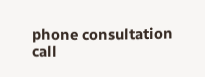phone consultation call